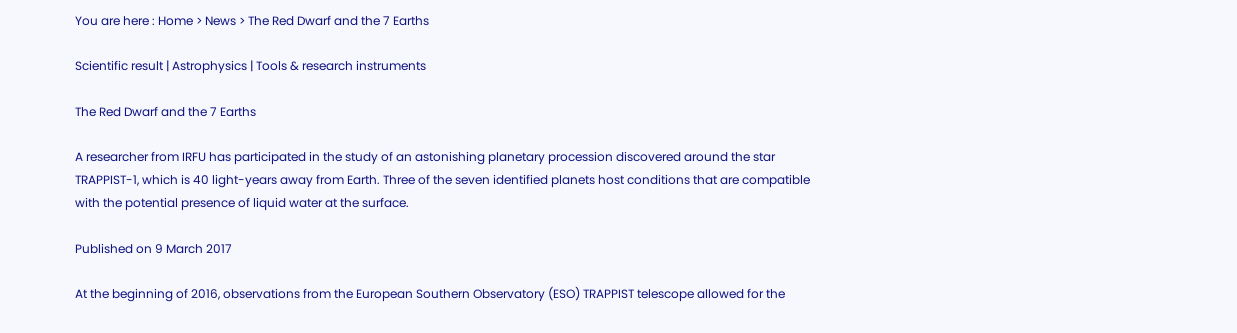You are here : Home > News > The Red Dwarf and the 7 Earths

Scientific result | Astrophysics | Tools & research instruments

The Red Dwarf and the 7 Earths

A researcher from IRFU has participated in the study of an astonishing planetary procession discovered around the star TRAPPIST-1, which is 40 light-years away from Earth. Three of the seven identified planets host conditions that are compatible with the potential presence of liquid water at the surface.

Published on 9 March 2017

At the beginning of 2016, observations from the European Southern Observatory (ESO) TRAPPIST telescope allowed for the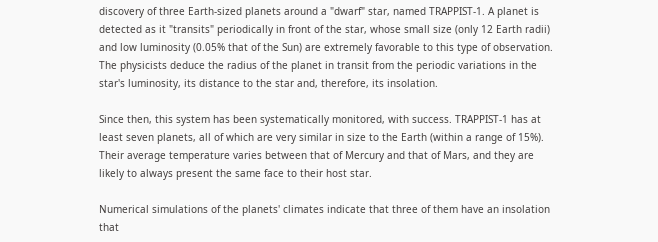discovery of three Earth-sized planets around a "dwarf" star, named TRAPPIST-1. A planet is detected as it "transits" periodically in front of the star, whose small size (only 12 Earth radii) and low luminosity (0.05% that of the Sun) are extremely favorable to this type of observation. The physicists deduce the radius of the planet in transit from the periodic variations in the star's luminosity, its distance to the star and, therefore, its insolation.

Since then, this system has been systematically monitored, with success. TRAPPIST-1 has at least seven planets, all of which are very similar in size to the Earth (within a range of 15%). Their average temperature varies between that of Mercury and that of Mars, and they are likely to always present the same face to their host star.

Numerical simulations of the planets' climates indicate that three of them have an insolation that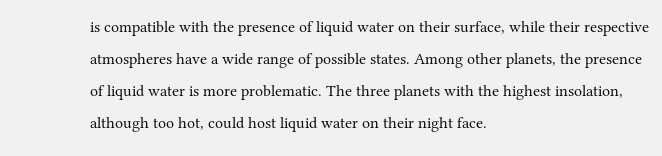is compatible with the presence of liquid water on their surface, while their respective atmospheres have a wide range of possible states. Among other planets, the presence of liquid water is more problematic. The three planets with the highest insolation, although too hot, could host liquid water on their night face.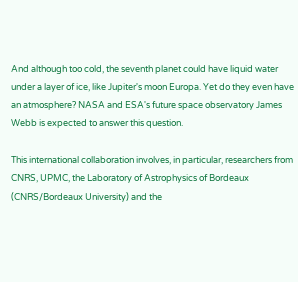And although too cold, the seventh planet could have liquid water under a layer of ice, like Jupiter's moon Europa. Yet do they even have an atmosphere? NASA and ESA's future space observatory James Webb is expected to answer this question.

This international collaboration involves, in particular, researchers from CNRS, UPMC, the Laboratory of Astrophysics of Bordeaux (CNRS/Bordeaux University) and the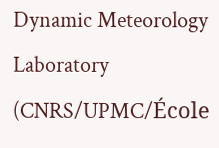Dynamic Meteorology Laboratory (CNRS/UPMC/École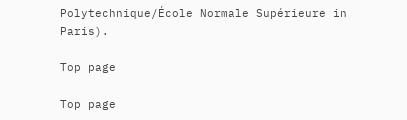Polytechnique/École Normale Supérieure in Paris).

Top page

Top page